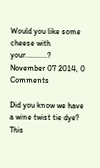Would you like some cheese with your...........? November 07 2014, 0 Comments

Did you know we have a wine twist tie dye?
This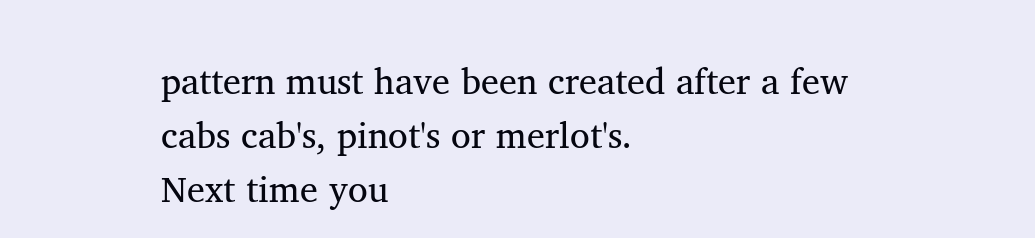pattern must have been created after a few cabs cab's, pinot's or merlot's.
Next time you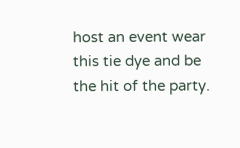host an event wear this tie dye and be the hit of the party.